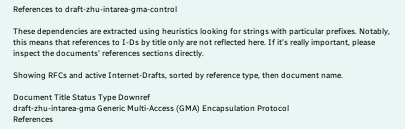References to draft-zhu-intarea-gma-control

These dependencies are extracted using heuristics looking for strings with particular prefixes. Notably, this means that references to I-Ds by title only are not reflected here. If it's really important, please inspect the documents' references sections directly.

Showing RFCs and active Internet-Drafts, sorted by reference type, then document name.

Document Title Status Type Downref
draft-zhu-intarea-gma Generic Multi-Access (GMA) Encapsulation Protocol
References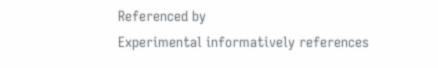Referenced by
Experimental informatively references